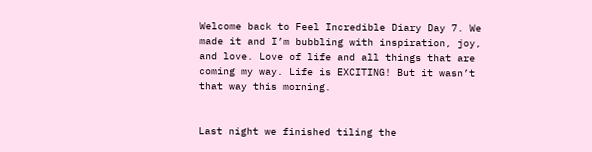Welcome back to Feel Incredible Diary Day 7. We made it and I’m bubbling with inspiration, joy, and love. Love of life and all things that are coming my way. Life is EXCITING! But it wasn’t that way this morning.


Last night we finished tiling the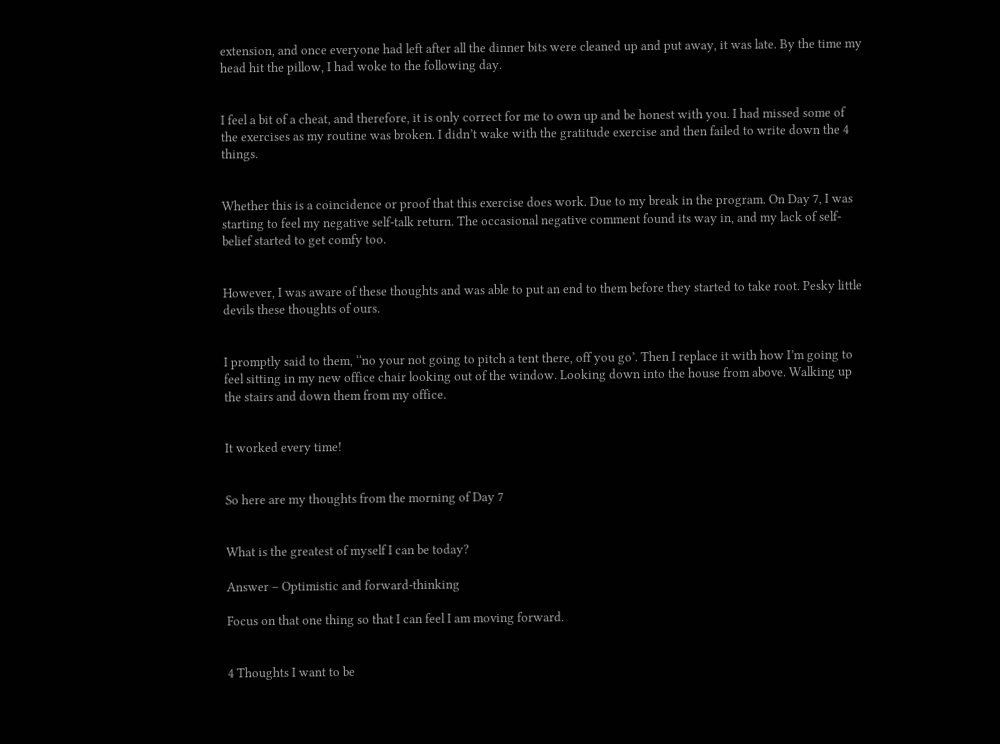extension, and once everyone had left after all the dinner bits were cleaned up and put away, it was late. By the time my head hit the pillow, I had woke to the following day.


I feel a bit of a cheat, and therefore, it is only correct for me to own up and be honest with you. I had missed some of the exercises as my routine was broken. I didn’t wake with the gratitude exercise and then failed to write down the 4 things.


Whether this is a coincidence or proof that this exercise does work. Due to my break in the program. On Day 7, I was starting to feel my negative self-talk return. The occasional negative comment found its way in, and my lack of self-belief started to get comfy too.


However, I was aware of these thoughts and was able to put an end to them before they started to take root. Pesky little devils these thoughts of ours.


I promptly said to them, ‘‘no your not going to pitch a tent there, off you go’. Then I replace it with how I’m going to feel sitting in my new office chair looking out of the window. Looking down into the house from above. Walking up the stairs and down them from my office.


It worked every time!


So here are my thoughts from the morning of Day 7


What is the greatest of myself I can be today?

Answer – Optimistic and forward-thinking

Focus on that one thing so that I can feel I am moving forward.


4 Thoughts I want to be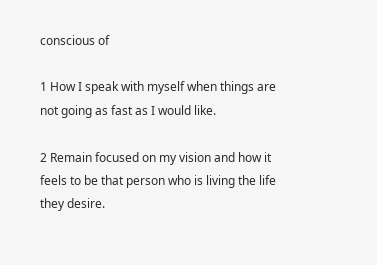conscious of

1 How I speak with myself when things are not going as fast as I would like.

2 Remain focused on my vision and how it feels to be that person who is living the life they desire.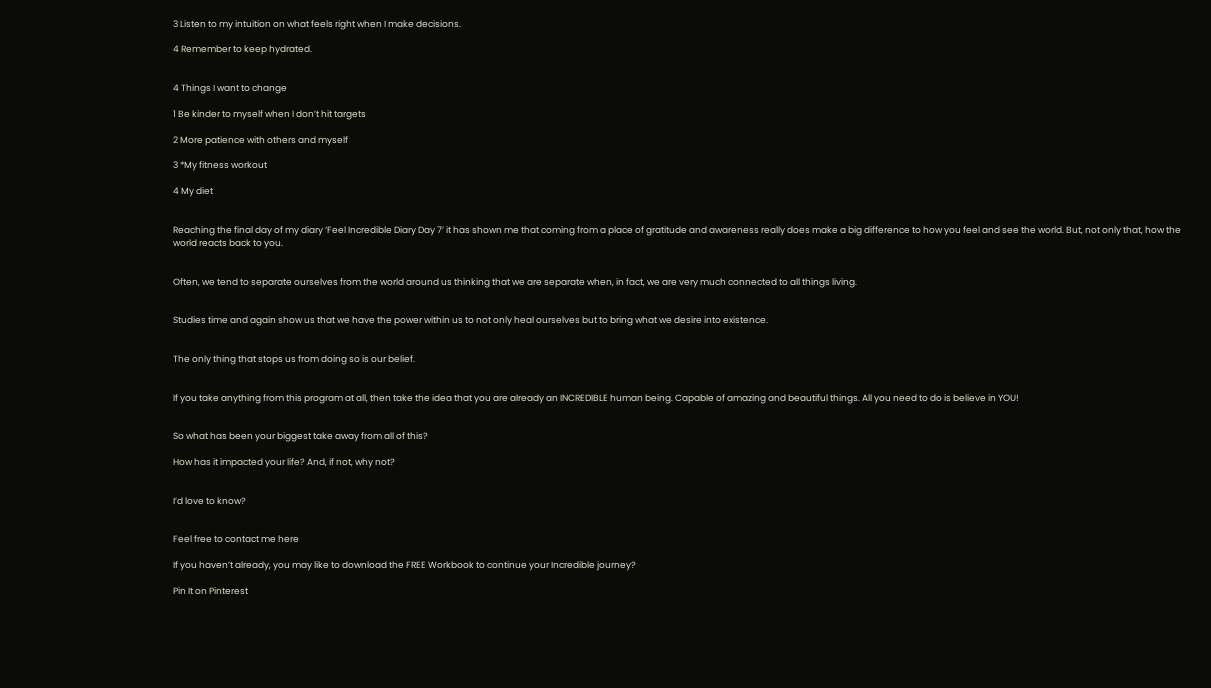3 Listen to my intuition on what feels right when I make decisions.

4 Remember to keep hydrated.


4 Things I want to change

1 Be kinder to myself when I don’t hit targets

2 More patience with others and myself

3 *My fitness workout

4 My diet


Reaching the final day of my diary ‘Feel Incredible Diary Day 7’ it has shown me that coming from a place of gratitude and awareness really does make a big difference to how you feel and see the world. But, not only that, how the world reacts back to you.


Often, we tend to separate ourselves from the world around us thinking that we are separate when, in fact, we are very much connected to all things living.


Studies time and again show us that we have the power within us to not only heal ourselves but to bring what we desire into existence.


The only thing that stops us from doing so is our belief.


If you take anything from this program at all, then take the idea that you are already an INCREDIBLE human being. Capable of amazing and beautiful things. All you need to do is believe in YOU!


So what has been your biggest take away from all of this?

How has it impacted your life? And, if not, why not?


I’d love to know?


Feel free to contact me here

If you haven’t already, you may like to download the FREE Workbook to continue your Incredible journey?

Pin It on Pinterest